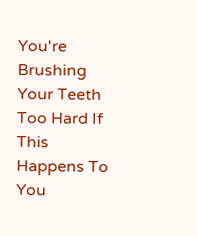You're Brushing Your Teeth Too Hard If This Happens To You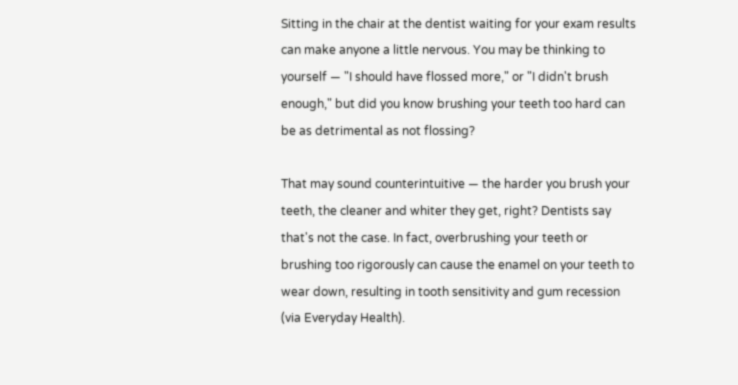Sitting in the chair at the dentist waiting for your exam results can make anyone a little nervous. You may be thinking to yourself — "I should have flossed more," or "I didn't brush enough," but did you know brushing your teeth too hard can be as detrimental as not flossing?

That may sound counterintuitive — the harder you brush your teeth, the cleaner and whiter they get, right? Dentists say that's not the case. In fact, overbrushing your teeth or brushing too rigorously can cause the enamel on your teeth to wear down, resulting in tooth sensitivity and gum recession (via Everyday Health).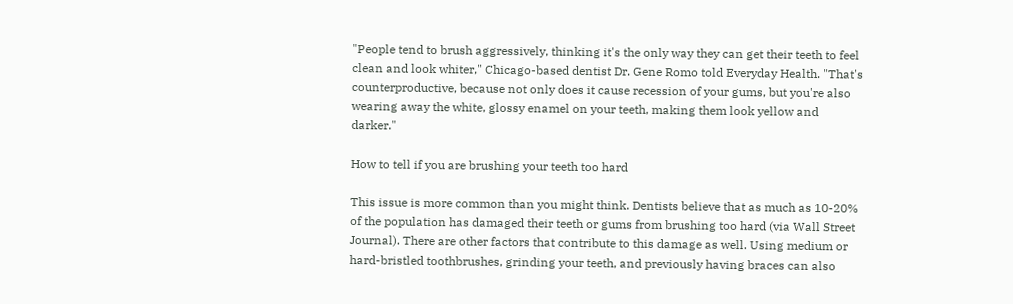"People tend to brush aggressively, thinking it's the only way they can get their teeth to feel clean and look whiter," Chicago-based dentist Dr. Gene Romo told Everyday Health. "That's counterproductive, because not only does it cause recession of your gums, but you're also wearing away the white, glossy enamel on your teeth, making them look yellow and darker."

How to tell if you are brushing your teeth too hard

This issue is more common than you might think. Dentists believe that as much as 10-20% of the population has damaged their teeth or gums from brushing too hard (via Wall Street Journal). There are other factors that contribute to this damage as well. Using medium or hard-bristled toothbrushes, grinding your teeth, and previously having braces can also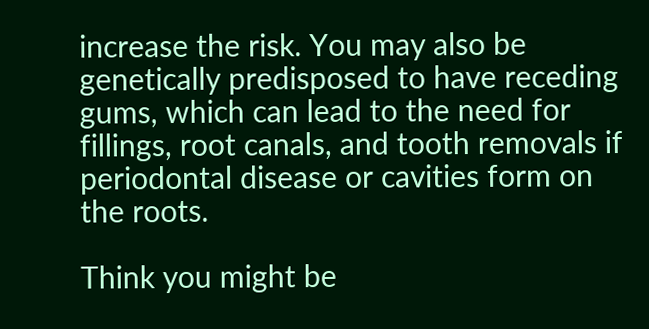increase the risk. You may also be genetically predisposed to have receding gums, which can lead to the need for fillings, root canals, and tooth removals if periodontal disease or cavities form on the roots.

Think you might be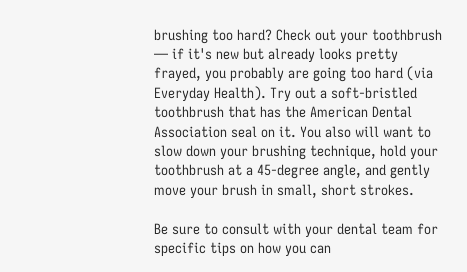brushing too hard? Check out your toothbrush — if it's new but already looks pretty frayed, you probably are going too hard (via Everyday Health). Try out a soft-bristled toothbrush that has the American Dental Association seal on it. You also will want to slow down your brushing technique, hold your toothbrush at a 45-degree angle, and gently move your brush in small, short strokes.

Be sure to consult with your dental team for specific tips on how you can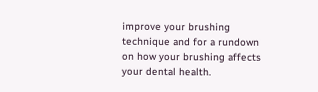improve your brushing technique and for a rundown on how your brushing affects your dental health.